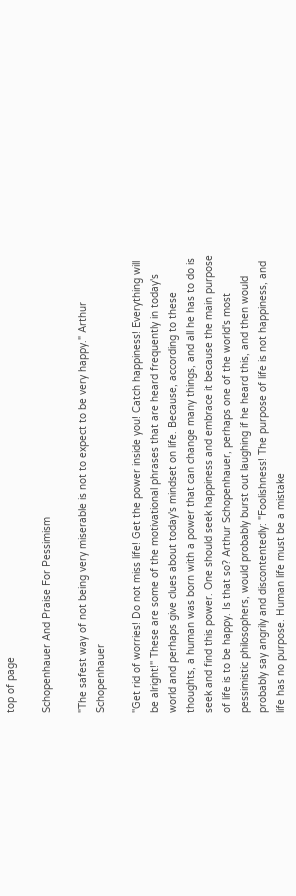top of page

Schopenhauer And Praise For Pessimism

"The safest way of not being very miserable is not to expect to be very happy." Arthur Schopenhauer

''Get rid of worries! Do not miss life! Get the power inside you! Catch happiness! Everything will be alright!'' These are some of the motivational phrases that are heard frequently in today's world and perhaps give clues about today's mindset on life. Because, according to these thoughts, a human was born with a power that can change many things, and all he has to do is seek and find this power. One should seek happiness and embrace it because the main purpose of life is to be happy. Is that so? Arthur Schopenhauer, perhaps one of the world's most pessimistic philosophers, would probably burst out laughing if he heard this, and then would probably say angrily and discontentedly: "Foolishness! The purpose of life is not happiness, and life has no purpose. Human life must be a mistake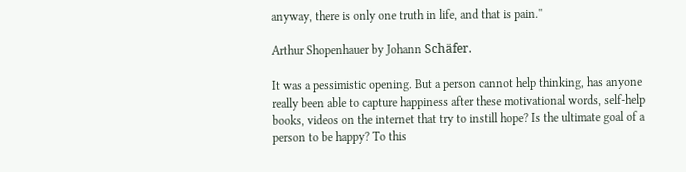anyway, there is only one truth in life, and that is pain.''

Arthur Shopenhauer by Johann Schäfer.

It was a pessimistic opening. But a person cannot help thinking, has anyone really been able to capture happiness after these motivational words, self-help books, videos on the internet that try to instill hope? Is the ultimate goal of a person to be happy? To this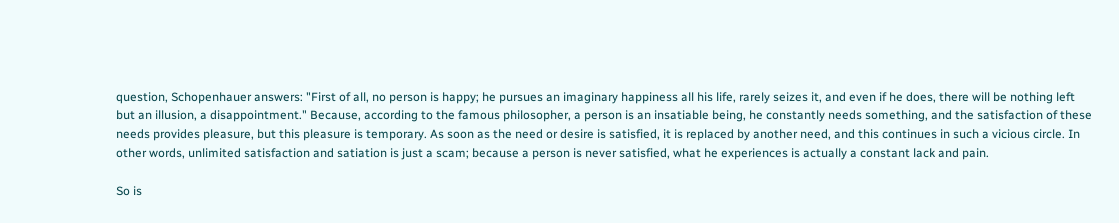question, Schopenhauer answers: "First of all, no person is happy; he pursues an imaginary happiness all his life, rarely seizes it, and even if he does, there will be nothing left but an illusion, a disappointment." Because, according to the famous philosopher, a person is an insatiable being, he constantly needs something, and the satisfaction of these needs provides pleasure, but this pleasure is temporary. As soon as the need or desire is satisfied, it is replaced by another need, and this continues in such a vicious circle. In other words, unlimited satisfaction and satiation is just a scam; because a person is never satisfied, what he experiences is actually a constant lack and pain.

So is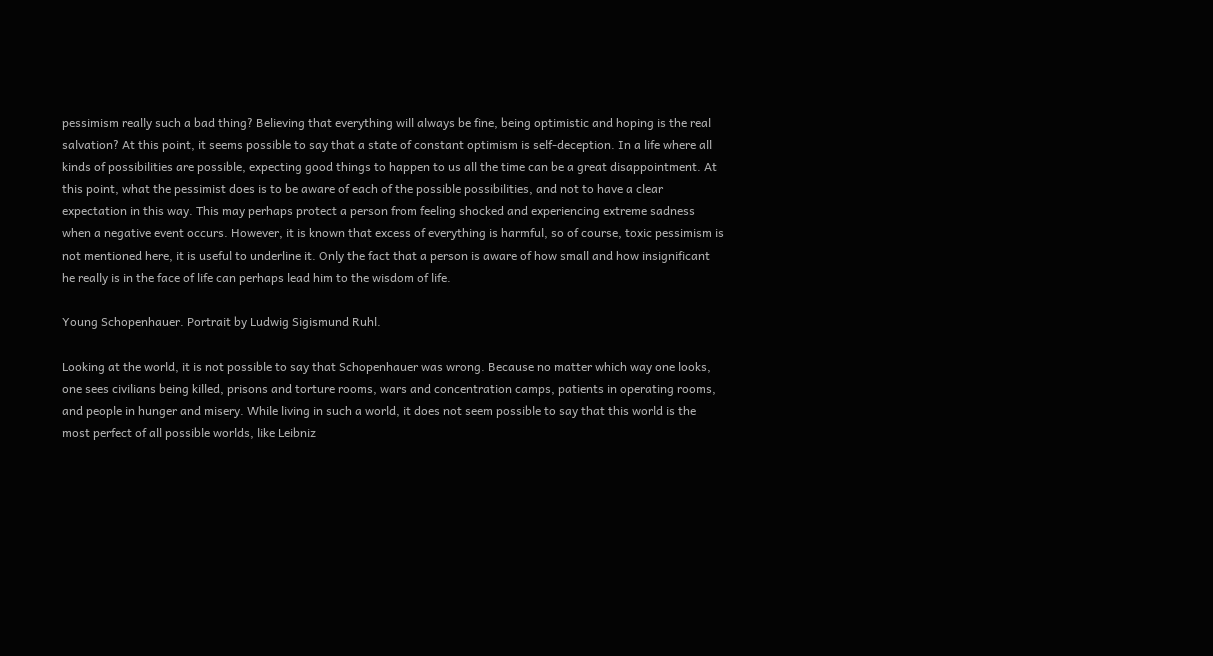pessimism really such a bad thing? Believing that everything will always be fine, being optimistic and hoping is the real salvation? At this point, it seems possible to say that a state of constant optimism is self-deception. In a life where all kinds of possibilities are possible, expecting good things to happen to us all the time can be a great disappointment. At this point, what the pessimist does is to be aware of each of the possible possibilities, and not to have a clear expectation in this way. This may perhaps protect a person from feeling shocked and experiencing extreme sadness when a negative event occurs. However, it is known that excess of everything is harmful, so of course, toxic pessimism is not mentioned here, it is useful to underline it. Only the fact that a person is aware of how small and how insignificant he really is in the face of life can perhaps lead him to the wisdom of life.

Young Schopenhauer. Portrait by Ludwig Sigismund Ruhl.

Looking at the world, it is not possible to say that Schopenhauer was wrong. Because no matter which way one looks, one sees civilians being killed, prisons and torture rooms, wars and concentration camps, patients in operating rooms, and people in hunger and misery. While living in such a world, it does not seem possible to say that this world is the most perfect of all possible worlds, like Leibniz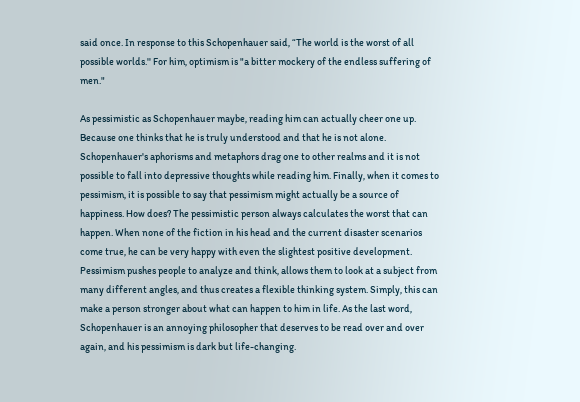said once. In response to this Schopenhauer said, “The world is the worst of all possible worlds.'' For him, optimism is "a bitter mockery of the endless suffering of men."

As pessimistic as Schopenhauer maybe, reading him can actually cheer one up. Because one thinks that he is truly understood and that he is not alone. Schopenhauer's aphorisms and metaphors drag one to other realms and it is not possible to fall into depressive thoughts while reading him. Finally, when it comes to pessimism, it is possible to say that pessimism might actually be a source of happiness. How does? The pessimistic person always calculates the worst that can happen. When none of the fiction in his head and the current disaster scenarios come true, he can be very happy with even the slightest positive development. Pessimism pushes people to analyze and think, allows them to look at a subject from many different angles, and thus creates a flexible thinking system. Simply, this can make a person stronger about what can happen to him in life. As the last word, Schopenhauer is an annoying philosopher that deserves to be read over and over again, and his pessimism is dark but life-changing.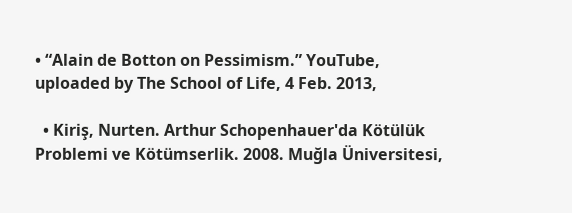• “Alain de Botton on Pessimism.” YouTube, uploaded by The School of Life, 4 Feb. 2013,

  • Kiriş, Nurten. Arthur Schopenhauer'da Kötülük Problemi ve Kötümserlik. 2008. Muğla Üniversitesi,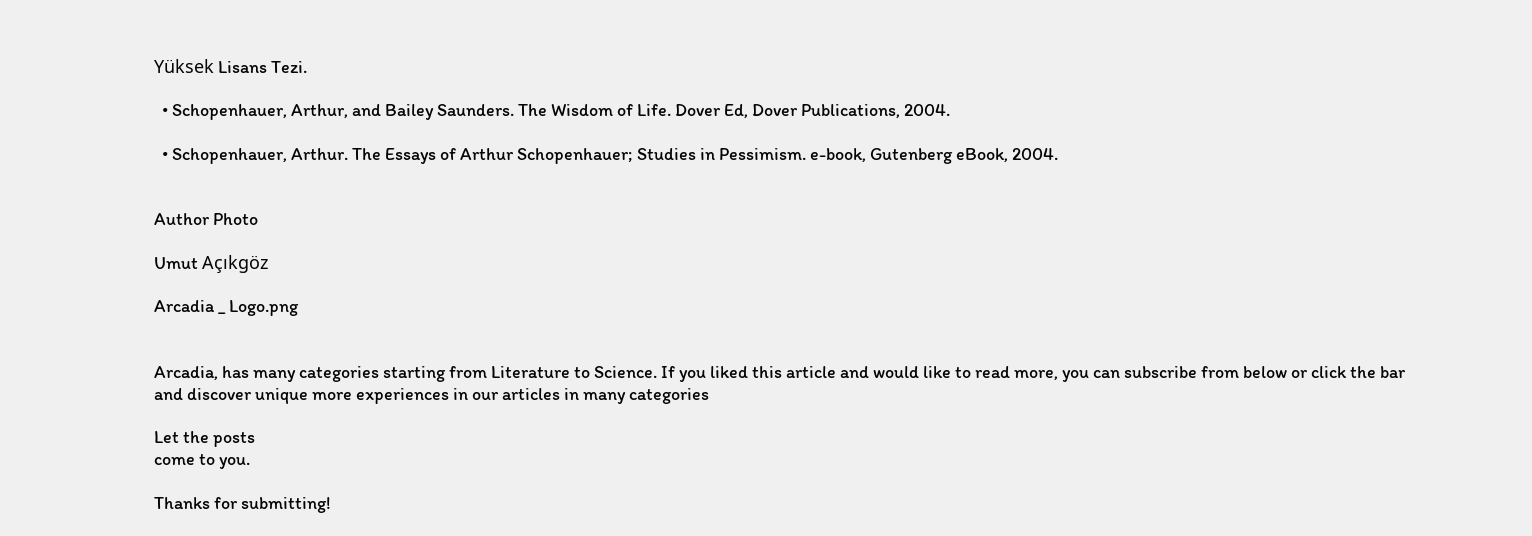Yüksek Lisans Tezi.

  • Schopenhauer, Arthur, and Bailey Saunders. The Wisdom of Life. Dover Ed, Dover Publications, 2004.

  • Schopenhauer, Arthur. The Essays of Arthur Schopenhauer; Studies in Pessimism. e-book, Gutenberg eBook, 2004.


Author Photo

Umut Açıkgöz

Arcadia _ Logo.png


Arcadia, has many categories starting from Literature to Science. If you liked this article and would like to read more, you can subscribe from below or click the bar and discover unique more experiences in our articles in many categories

Let the posts
come to you.

Thanks for submitting!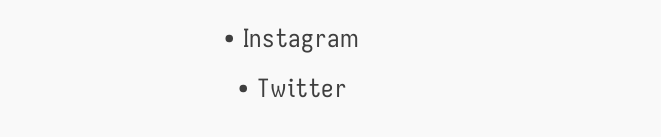• Instagram
  • Twitter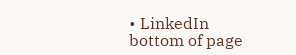• LinkedIn
bottom of page